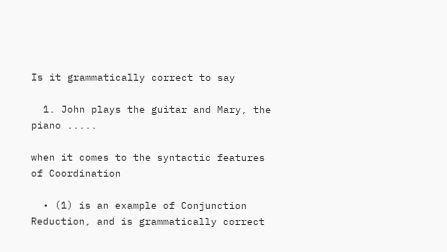Is it grammatically correct to say

  1. John plays the guitar and Mary, the piano .....

when it comes to the syntactic features of Coordination

  • (1) is an example of Conjunction Reduction, and is grammatically correct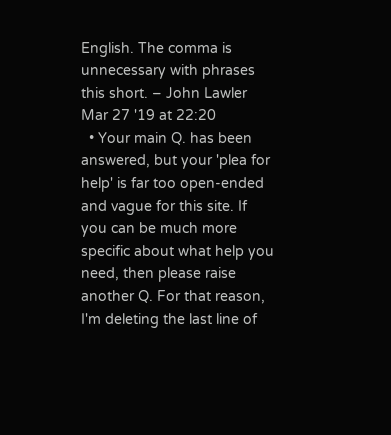English. The comma is unnecessary with phrases this short. – John Lawler Mar 27 '19 at 22:20
  • Your main Q. has been answered, but your 'plea for help' is far too open-ended and vague for this site. If you can be much more specific about what help you need, then please raise another Q. For that reason, I'm deleting the last line of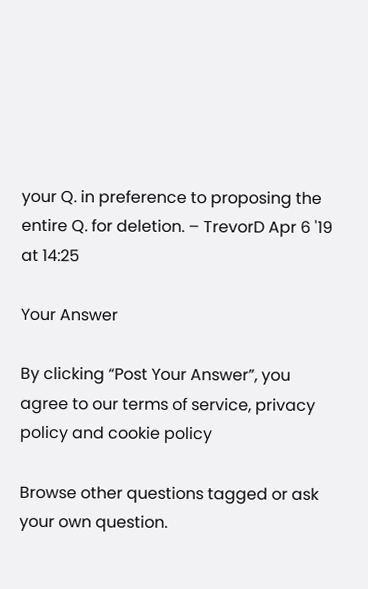your Q. in preference to proposing the entire Q. for deletion. – TrevorD Apr 6 '19 at 14:25

Your Answer

By clicking “Post Your Answer”, you agree to our terms of service, privacy policy and cookie policy

Browse other questions tagged or ask your own question.